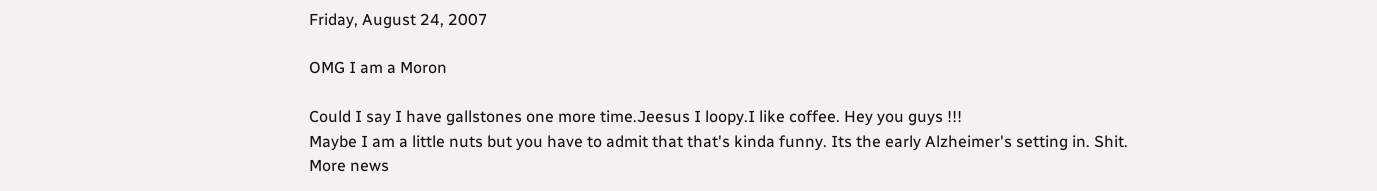Friday, August 24, 2007

OMG I am a Moron

Could I say I have gallstones one more time.Jeesus I loopy.I like coffee. Hey you guys !!!
Maybe I am a little nuts but you have to admit that that's kinda funny. Its the early Alzheimer's setting in. Shit.
More news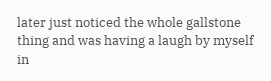later just noticed the whole gallstone thing and was having a laugh by myself in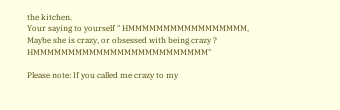the kitchen.
Your saying to yourself " HMMMMMMMMMMMMMMMMM, Maybe she is crazy, or obsessed with being crazy ? HMMMMMMMMMMMMMMMMMMMMMMMMM"

Please note: If you called me crazy to my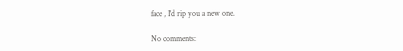face , I'd rip you a new one.

No comments: